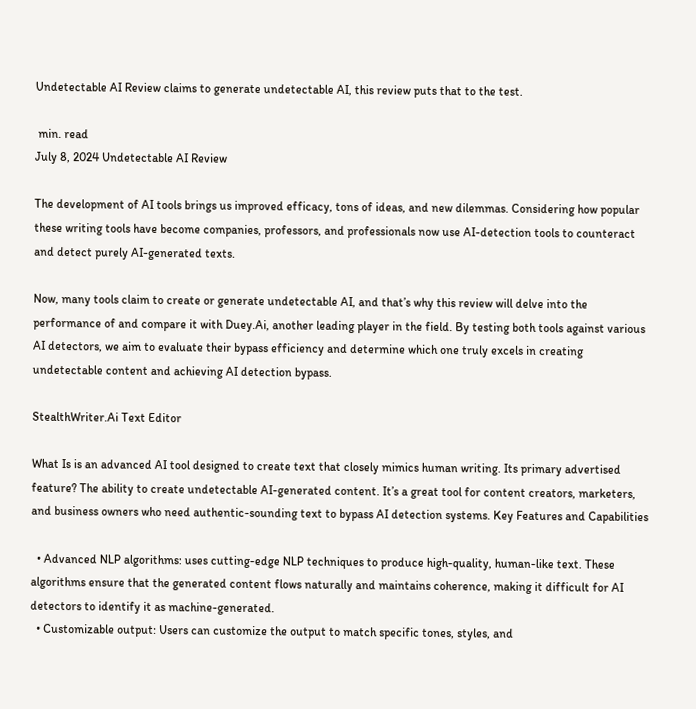Undetectable AI Review claims to generate undetectable AI, this review puts that to the test.

 min. read
July 8, 2024 Undetectable AI Review

The development of AI tools brings us improved efficacy, tons of ideas, and new dilemmas. Considering how popular these writing tools have become companies, professors, and professionals now use AI-detection tools to counteract and detect purely AI-generated texts.

Now, many tools claim to create or generate undetectable AI, and that’s why this review will delve into the performance of and compare it with Duey.Ai, another leading player in the field. By testing both tools against various AI detectors, we aim to evaluate their bypass efficiency and determine which one truly excels in creating undetectable content and achieving AI detection bypass.

StealthWriter.Ai Text Editor

What Is is an advanced AI tool designed to create text that closely mimics human writing. Its primary advertised feature? The ability to create undetectable AI-generated content. It’s a great tool for content creators, marketers, and business owners who need authentic-sounding text to bypass AI detection systems. Key Features and Capabilities

  • Advanced NLP algorithms: uses cutting-edge NLP techniques to produce high-quality, human-like text. These algorithms ensure that the generated content flows naturally and maintains coherence, making it difficult for AI detectors to identify it as machine-generated.
  • Customizable output: Users can customize the output to match specific tones, styles, and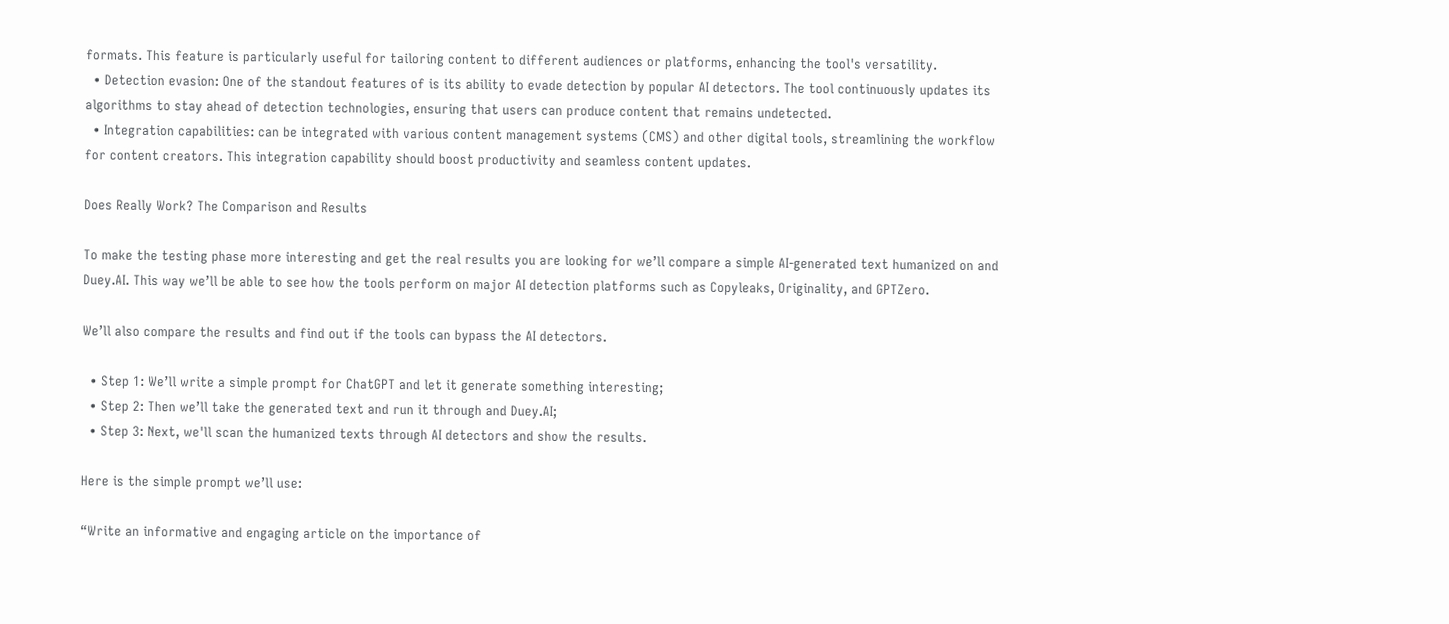formats. This feature is particularly useful for tailoring content to different audiences or platforms, enhancing the tool's versatility.
  • Detection evasion: One of the standout features of is its ability to evade detection by popular AI detectors. The tool continuously updates its algorithms to stay ahead of detection technologies, ensuring that users can produce content that remains undetected.
  • Integration capabilities: can be integrated with various content management systems (CMS) and other digital tools, streamlining the workflow for content creators. This integration capability should boost productivity and seamless content updates.

Does Really Work? The Comparison and Results

To make the testing phase more interesting and get the real results you are looking for we’ll compare a simple AI-generated text humanized on and Duey.AI. This way we’ll be able to see how the tools perform on major AI detection platforms such as Copyleaks, Originality, and GPTZero.

We’ll also compare the results and find out if the tools can bypass the AI detectors.

  • Step 1: We’ll write a simple prompt for ChatGPT and let it generate something interesting;
  • Step 2: Then we’ll take the generated text and run it through and Duey.AI;
  • Step 3: Next, we'll scan the humanized texts through AI detectors and show the results.

Here is the simple prompt we’ll use:

“Write an informative and engaging article on the importance of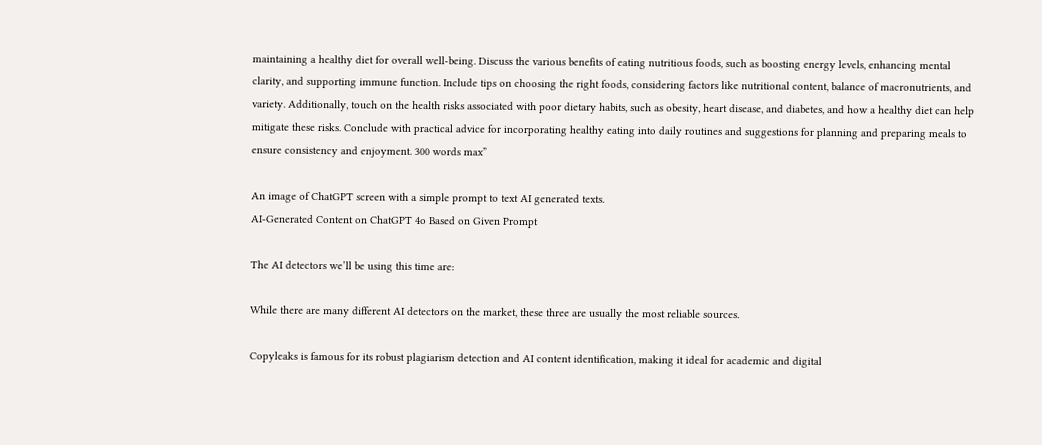maintaining a healthy diet for overall well-being. Discuss the various benefits of eating nutritious foods, such as boosting energy levels, enhancing mental clarity, and supporting immune function. Include tips on choosing the right foods, considering factors like nutritional content, balance of macronutrients, and variety. Additionally, touch on the health risks associated with poor dietary habits, such as obesity, heart disease, and diabetes, and how a healthy diet can help mitigate these risks. Conclude with practical advice for incorporating healthy eating into daily routines and suggestions for planning and preparing meals to ensure consistency and enjoyment. 300 words max”

An image of ChatGPT screen with a simple prompt to text AI generated texts.
AI-Generated Content on ChatGPT 4o Based on Given Prompt

The AI detectors we’ll be using this time are:

While there are many different AI detectors on the market, these three are usually the most reliable sources.

Copyleaks is famous for its robust plagiarism detection and AI content identification, making it ideal for academic and digital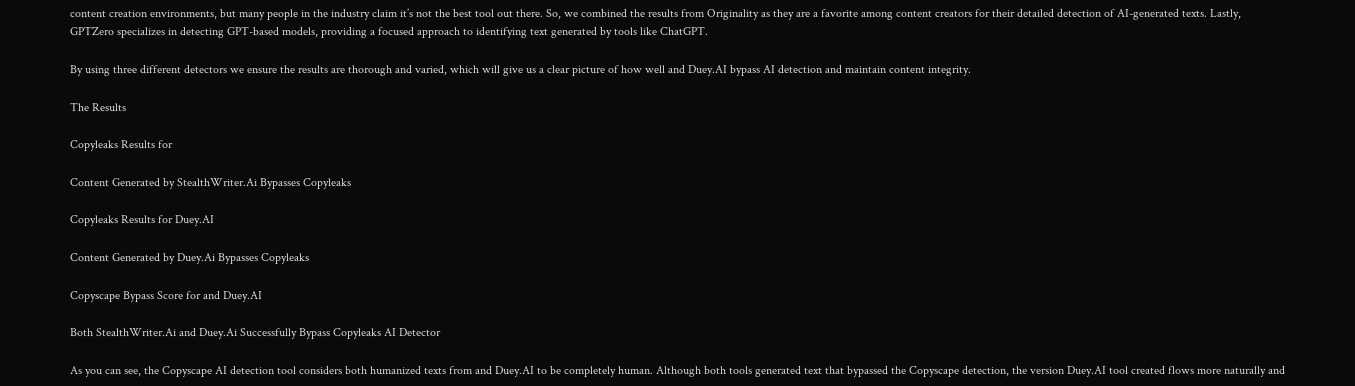content creation environments, but many people in the industry claim it’s not the best tool out there. So, we combined the results from Originality as they are a favorite among content creators for their detailed detection of AI-generated texts. Lastly, GPTZero specializes in detecting GPT-based models, providing a focused approach to identifying text generated by tools like ChatGPT.

By using three different detectors we ensure the results are thorough and varied, which will give us a clear picture of how well and Duey.AI bypass AI detection and maintain content integrity.

The Results

Copyleaks Results for

Content Generated by StealthWriter.Ai Bypasses Copyleaks

Copyleaks Results for Duey.AI

Content Generated by Duey.Ai Bypasses Copyleaks

Copyscape Bypass Score for and Duey.AI

Both StealthWriter.Ai and Duey.Ai Successfully Bypass Copyleaks AI Detector

As you can see, the Copyscape AI detection tool considers both humanized texts from and Duey.AI to be completely human. Although both tools generated text that bypassed the Copyscape detection, the version Duey.AI tool created flows more naturally and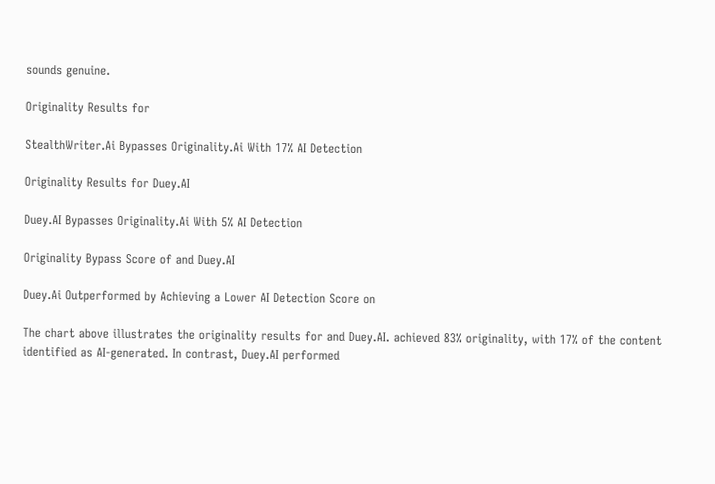sounds genuine.

Originality Results for

StealthWriter.Ai Bypasses Originality.Ai With 17% AI Detection

Originality Results for Duey.AI

Duey.AI Bypasses Originality.Ai With 5% AI Detection

Originality Bypass Score of and Duey.AI

Duey.Ai Outperformed by Achieving a Lower AI Detection Score on

The chart above illustrates the originality results for and Duey.AI. achieved 83% originality, with 17% of the content identified as AI-generated. In contrast, Duey.AI performed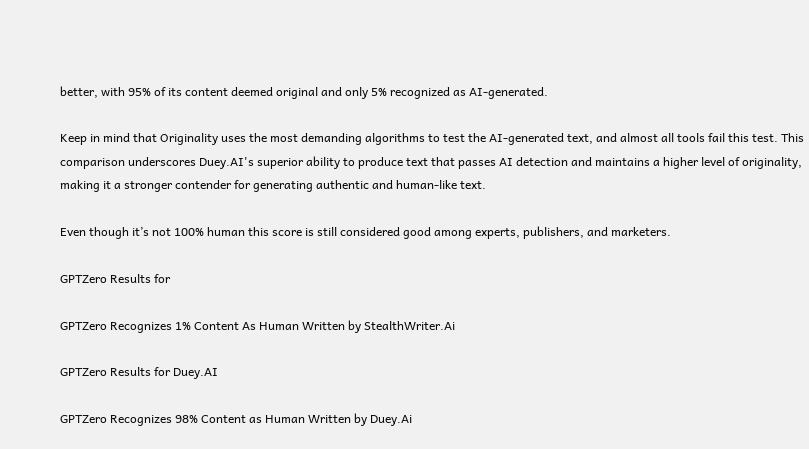better, with 95% of its content deemed original and only 5% recognized as AI-generated.

Keep in mind that Originality uses the most demanding algorithms to test the AI-generated text, and almost all tools fail this test. This comparison underscores Duey.AI's superior ability to produce text that passes AI detection and maintains a higher level of originality, making it a stronger contender for generating authentic and human-like text.

Even though it’s not 100% human this score is still considered good among experts, publishers, and marketers.

GPTZero Results for

GPTZero Recognizes 1% Content As Human Written by StealthWriter.Ai

GPTZero Results for Duey.AI

GPTZero Recognizes 98% Content as Human Written by Duey.Ai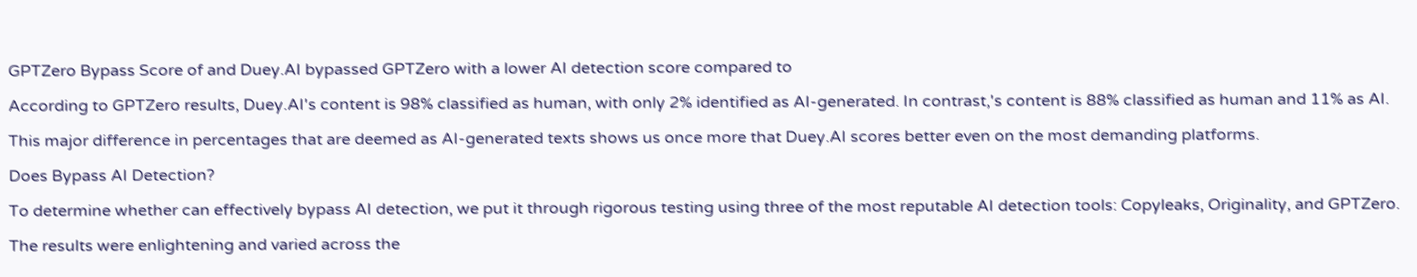GPTZero Bypass Score of and Duey.AI bypassed GPTZero with a lower AI detection score compared to

According to GPTZero results, Duey.AI's content is 98% classified as human, with only 2% identified as AI-generated. In contrast,'s content is 88% classified as human and 11% as AI.

This major difference in percentages that are deemed as AI-generated texts shows us once more that Duey.AI scores better even on the most demanding platforms.

Does Bypass AI Detection?

To determine whether can effectively bypass AI detection, we put it through rigorous testing using three of the most reputable AI detection tools: Copyleaks, Originality, and GPTZero.

The results were enlightening and varied across the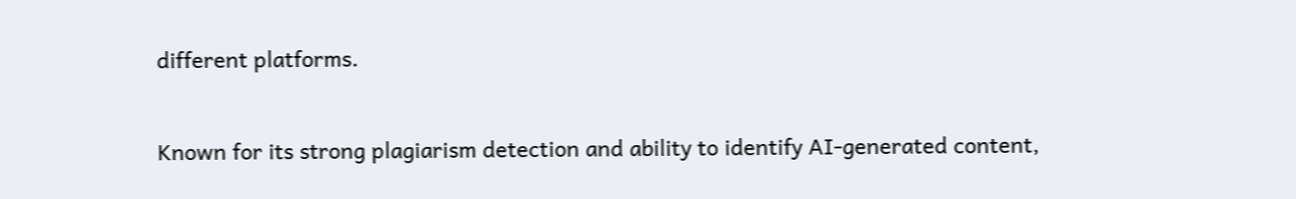different platforms.


Known for its strong plagiarism detection and ability to identify AI-generated content,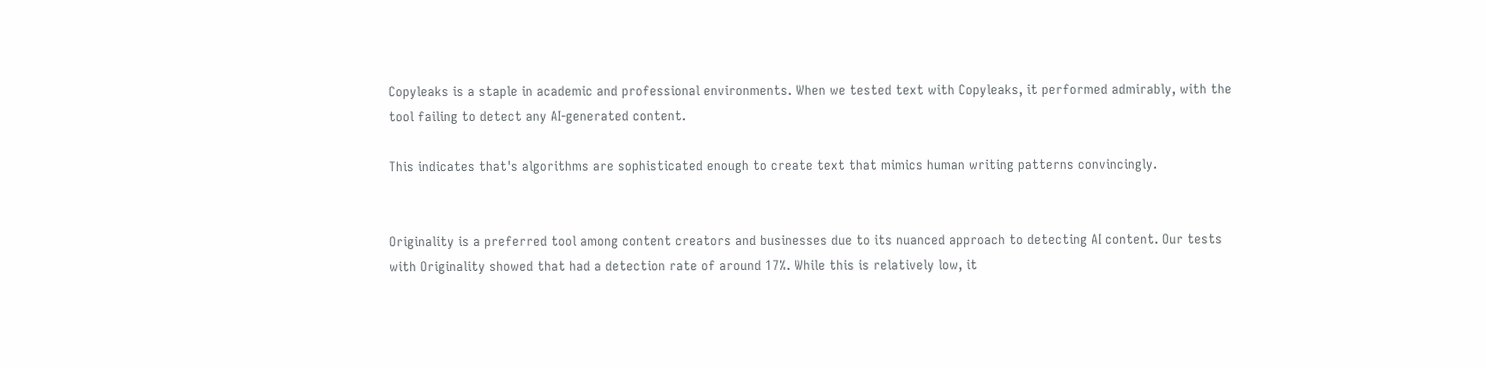Copyleaks is a staple in academic and professional environments. When we tested text with Copyleaks, it performed admirably, with the tool failing to detect any AI-generated content.

This indicates that's algorithms are sophisticated enough to create text that mimics human writing patterns convincingly.


Originality is a preferred tool among content creators and businesses due to its nuanced approach to detecting AI content. Our tests with Originality showed that had a detection rate of around 17%. While this is relatively low, it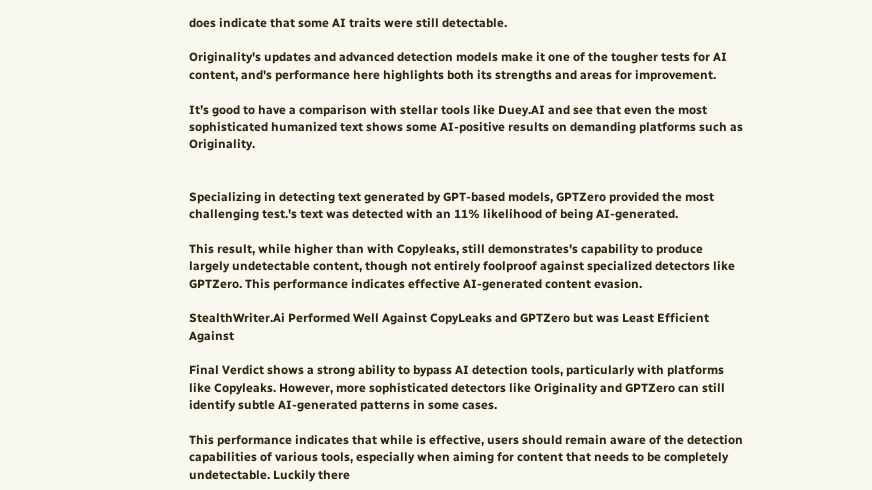does indicate that some AI traits were still detectable.

Originality's updates and advanced detection models make it one of the tougher tests for AI content, and's performance here highlights both its strengths and areas for improvement.

It’s good to have a comparison with stellar tools like Duey.AI and see that even the most sophisticated humanized text shows some AI-positive results on demanding platforms such as Originality.


Specializing in detecting text generated by GPT-based models, GPTZero provided the most challenging test.'s text was detected with an 11% likelihood of being AI-generated.

This result, while higher than with Copyleaks, still demonstrates's capability to produce largely undetectable content, though not entirely foolproof against specialized detectors like GPTZero. This performance indicates effective AI-generated content evasion.

StealthWriter.Ai Performed Well Against CopyLeaks and GPTZero but was Least Efficient Against

Final Verdict shows a strong ability to bypass AI detection tools, particularly with platforms like Copyleaks. However, more sophisticated detectors like Originality and GPTZero can still identify subtle AI-generated patterns in some cases.

This performance indicates that while is effective, users should remain aware of the detection capabilities of various tools, especially when aiming for content that needs to be completely undetectable. Luckily there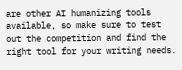are other AI humanizing tools available, so make sure to test out the competition and find the right tool for your writing needs.